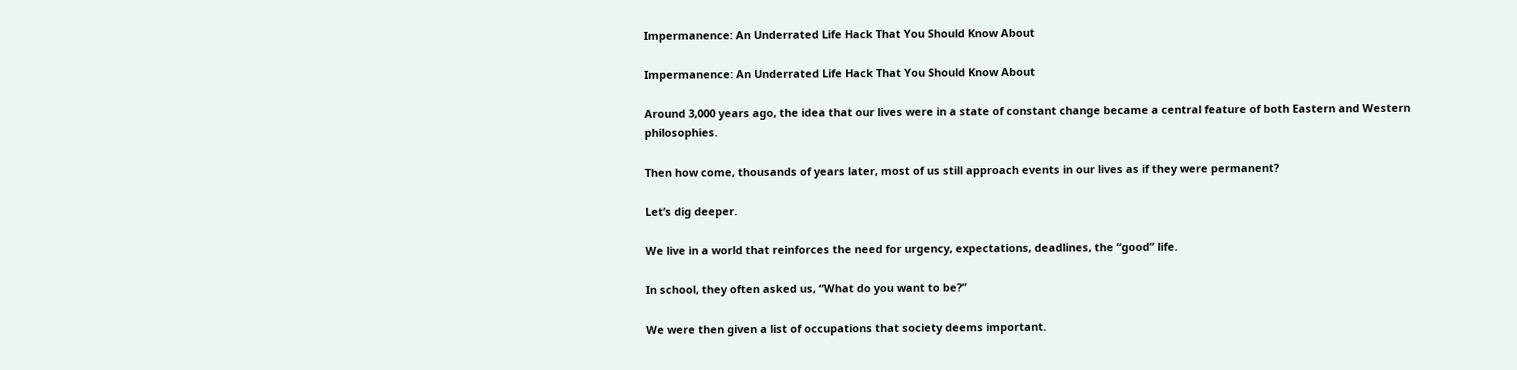Impermanence: An Underrated Life Hack That You Should Know About

Impermanence: An Underrated Life Hack That You Should Know About

Around 3,000 years ago, the idea that our lives were in a state of constant change became a central feature of both Eastern and Western philosophies.

Then how come, thousands of years later, most of us still approach events in our lives as if they were permanent?

Let’s dig deeper.

We live in a world that reinforces the need for urgency, expectations, deadlines, the “good” life.

In school, they often asked us, “What do you want to be?”

We were then given a list of occupations that society deems important.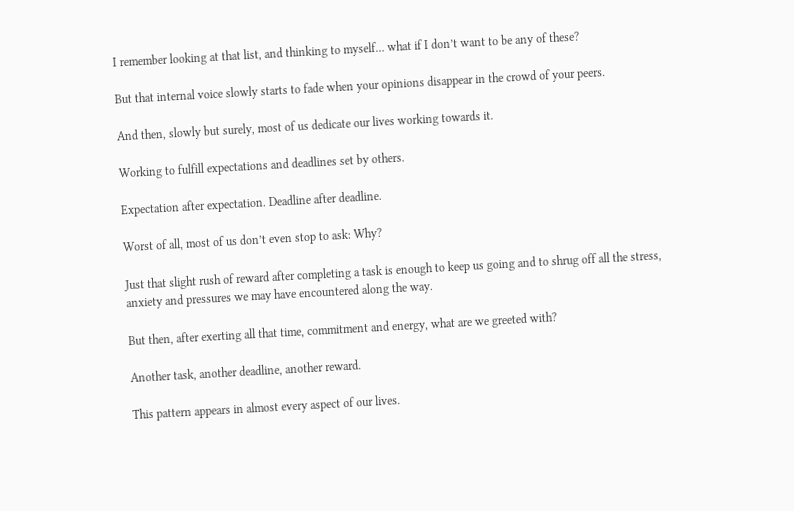I remember looking at that list, and thinking to myself… what if I don’t want to be any of these?

But that internal voice slowly starts to fade when your opinions disappear in the crowd of your peers.

And then, slowly but surely, most of us dedicate our lives working towards it.

Working to fulfill expectations and deadlines set by others.

Expectation after expectation. Deadline after deadline.

Worst of all, most of us don’t even stop to ask: Why?

Just that slight rush of reward after completing a task is enough to keep us going and to shrug off all the stress, anxiety and pressures we may have encountered along the way.

But then, after exerting all that time, commitment and energy, what are we greeted with?

Another task, another deadline, another reward.

This pattern appears in almost every aspect of our lives.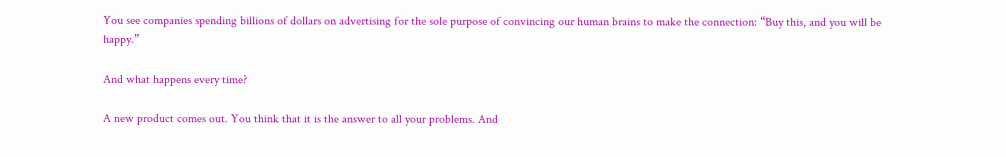You see companies spending billions of dollars on advertising for the sole purpose of convincing our human brains to make the connection: “Buy this, and you will be happy.”

And what happens every time?

A new product comes out. You think that it is the answer to all your problems. And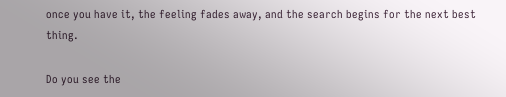once you have it, the feeling fades away, and the search begins for the next best thing.

Do you see the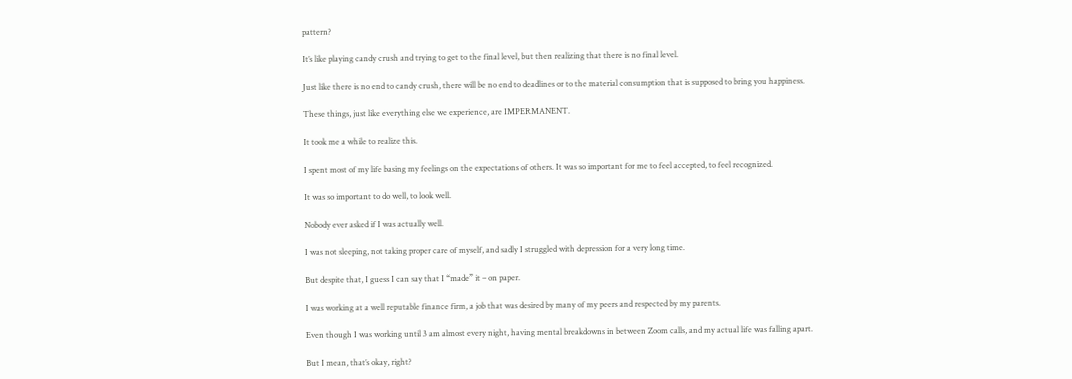pattern?

It’s like playing candy crush and trying to get to the final level, but then realizing that there is no final level.

Just like there is no end to candy crush, there will be no end to deadlines or to the material consumption that is supposed to bring you happiness.

These things, just like everything else we experience, are IMPERMANENT.

It took me a while to realize this.

I spent most of my life basing my feelings on the expectations of others. It was so important for me to feel accepted, to feel recognized.

It was so important to do well, to look well.

Nobody ever asked if I was actually well.

I was not sleeping, not taking proper care of myself, and sadly I struggled with depression for a very long time.

But despite that, I guess I can say that I “made” it – on paper.

I was working at a well reputable finance firm, a job that was desired by many of my peers and respected by my parents.

Even though I was working until 3 am almost every night, having mental breakdowns in between Zoom calls, and my actual life was falling apart.

But I mean, that’s okay, right?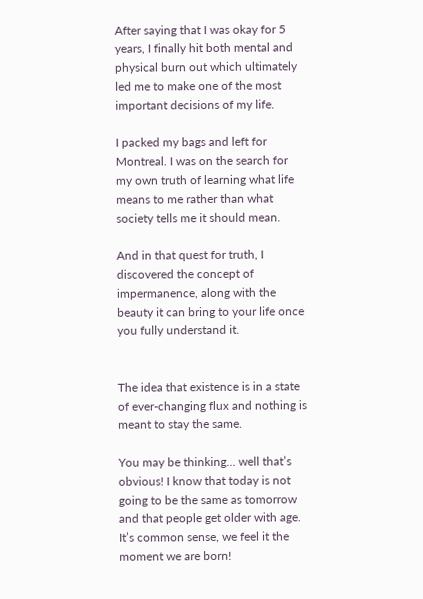After saying that I was okay for 5 years, I finally hit both mental and physical burn out which ultimately led me to make one of the most important decisions of my life.

I packed my bags and left for Montreal. I was on the search for my own truth of learning what life means to me rather than what society tells me it should mean.

And in that quest for truth, I discovered the concept of impermanence, along with the beauty it can bring to your life once you fully understand it.


The idea that existence is in a state of ever-changing flux and nothing is meant to stay the same.

You may be thinking… well that’s obvious! I know that today is not going to be the same as tomorrow and that people get older with age. It’s common sense, we feel it the moment we are born!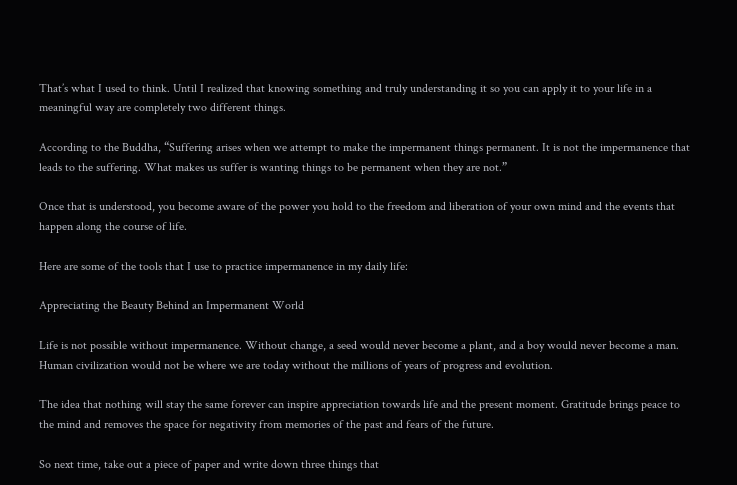That’s what I used to think. Until I realized that knowing something and truly understanding it so you can apply it to your life in a meaningful way are completely two different things.

According to the Buddha, “Suffering arises when we attempt to make the impermanent things permanent. It is not the impermanence that leads to the suffering. What makes us suffer is wanting things to be permanent when they are not.”

Once that is understood, you become aware of the power you hold to the freedom and liberation of your own mind and the events that happen along the course of life.

Here are some of the tools that I use to practice impermanence in my daily life:

Appreciating the Beauty Behind an Impermanent World

Life is not possible without impermanence. Without change, a seed would never become a plant, and a boy would never become a man. Human civilization would not be where we are today without the millions of years of progress and evolution.

The idea that nothing will stay the same forever can inspire appreciation towards life and the present moment. Gratitude brings peace to the mind and removes the space for negativity from memories of the past and fears of the future.

So next time, take out a piece of paper and write down three things that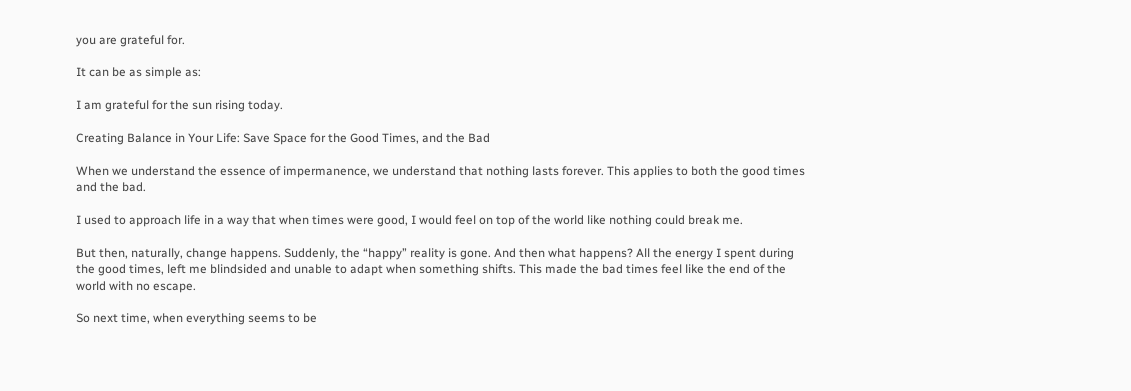you are grateful for.

It can be as simple as:

I am grateful for the sun rising today.

Creating Balance in Your Life: Save Space for the Good Times, and the Bad

When we understand the essence of impermanence, we understand that nothing lasts forever. This applies to both the good times and the bad.

I used to approach life in a way that when times were good, I would feel on top of the world like nothing could break me.

But then, naturally, change happens. Suddenly, the “happy” reality is gone. And then what happens? All the energy I spent during the good times, left me blindsided and unable to adapt when something shifts. This made the bad times feel like the end of the world with no escape.

So next time, when everything seems to be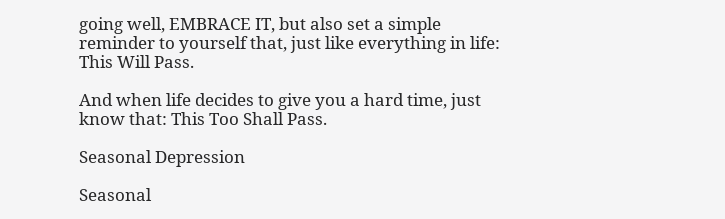going well, EMBRACE IT, but also set a simple reminder to yourself that, just like everything in life: This Will Pass.

And when life decides to give you a hard time, just know that: This Too Shall Pass.

Seasonal Depression

Seasonal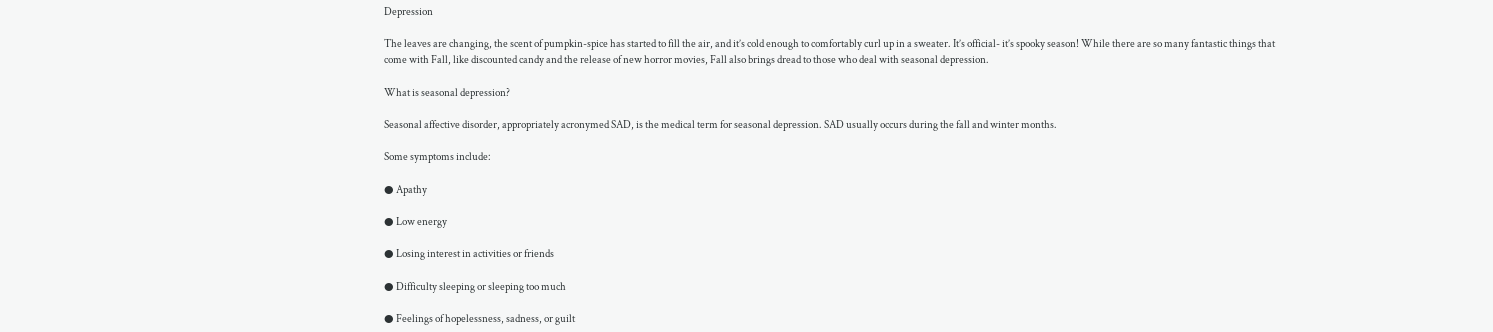Depression

The leaves are changing, the scent of pumpkin-spice has started to fill the air, and it’s cold enough to comfortably curl up in a sweater. It’s official- it’s spooky season! While there are so many fantastic things that come with Fall, like discounted candy and the release of new horror movies, Fall also brings dread to those who deal with seasonal depression.

What is seasonal depression?

Seasonal affective disorder, appropriately acronymed SAD, is the medical term for seasonal depression. SAD usually occurs during the fall and winter months.

Some symptoms include:

● Apathy

● Low energy

● Losing interest in activities or friends

● Difficulty sleeping or sleeping too much

● Feelings of hopelessness, sadness, or guilt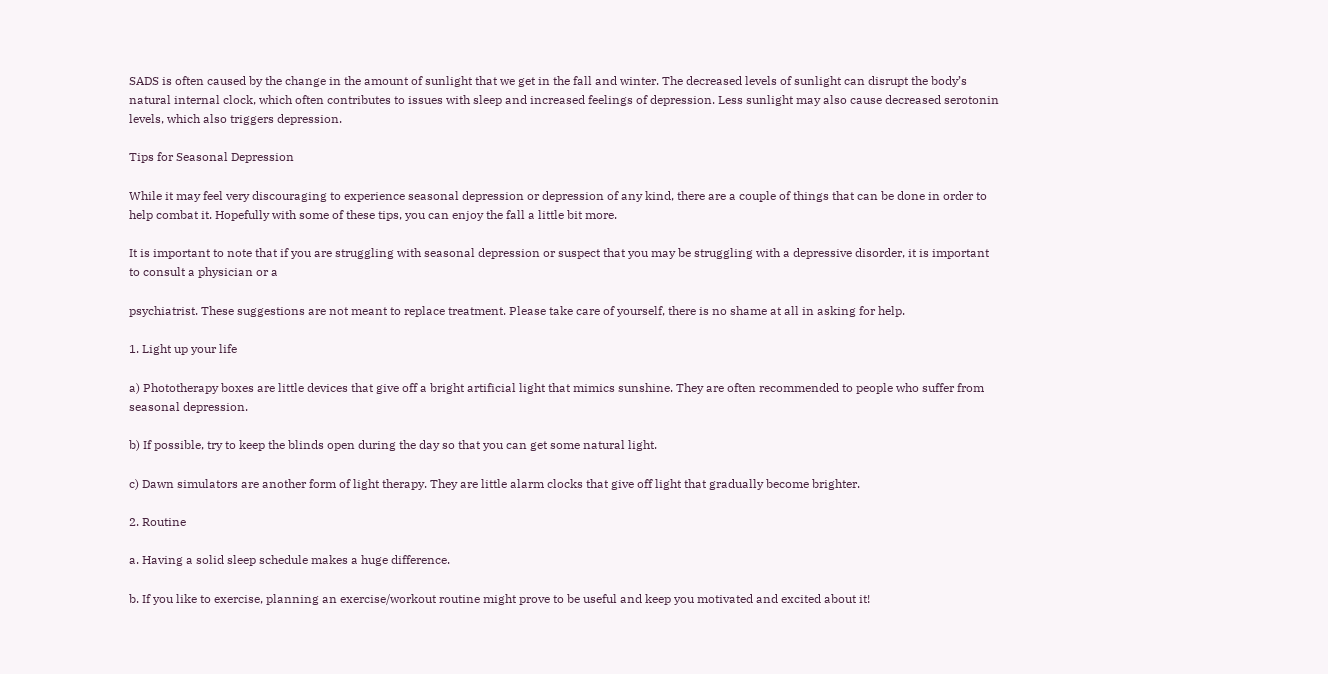SADS is often caused by the change in the amount of sunlight that we get in the fall and winter. The decreased levels of sunlight can disrupt the body’s natural internal clock, which often contributes to issues with sleep and increased feelings of depression. Less sunlight may also cause decreased serotonin levels, which also triggers depression.

Tips for Seasonal Depression

While it may feel very discouraging to experience seasonal depression or depression of any kind, there are a couple of things that can be done in order to help combat it. Hopefully with some of these tips, you can enjoy the fall a little bit more.

It is important to note that if you are struggling with seasonal depression or suspect that you may be struggling with a depressive disorder, it is important to consult a physician or a

psychiatrist. These suggestions are not meant to replace treatment. Please take care of yourself, there is no shame at all in asking for help.

1. Light up your life

a) Phototherapy boxes are little devices that give off a bright artificial light that mimics sunshine. They are often recommended to people who suffer from seasonal depression.

b) If possible, try to keep the blinds open during the day so that you can get some natural light.

c) Dawn simulators are another form of light therapy. They are little alarm clocks that give off light that gradually become brighter.

2. Routine

a. Having a solid sleep schedule makes a huge difference.

b. If you like to exercise, planning an exercise/workout routine might prove to be useful and keep you motivated and excited about it!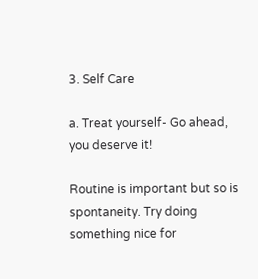3. Self Care

a. Treat yourself- Go ahead, you deserve it!

Routine is important but so is spontaneity. Try doing something nice for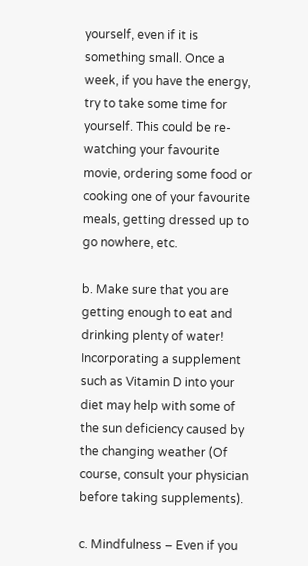yourself, even if it is something small. Once a week, if you have the energy, try to take some time for yourself. This could be re-watching your favourite movie, ordering some food or cooking one of your favourite meals, getting dressed up to go nowhere, etc.

b. Make sure that you are getting enough to eat and drinking plenty of water! Incorporating a supplement such as Vitamin D into your diet may help with some of the sun deficiency caused by the changing weather (Of course, consult your physician before taking supplements).

c. Mindfulness – Even if you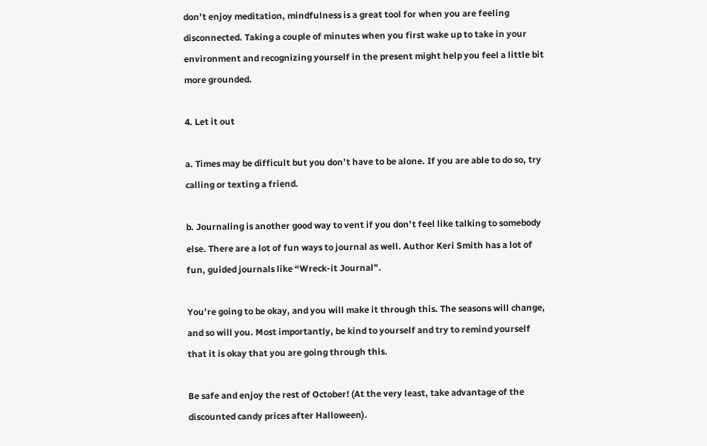don’t enjoy meditation, mindfulness is a great tool for when you are feeling disconnected. Taking a couple of minutes when you first wake up to take in your environment and recognizing yourself in the present might help you feel a little bit more grounded.

4. Let it out

a. Times may be difficult but you don’t have to be alone. If you are able to do so, try calling or texting a friend.

b. Journaling is another good way to vent if you don’t feel like talking to somebody else. There are a lot of fun ways to journal as well. Author Keri Smith has a lot of fun, guided journals like “Wreck-it Journal”.

You’re going to be okay, and you will make it through this. The seasons will change, and so will you. Most importantly, be kind to yourself and try to remind yourself that it is okay that you are going through this.

Be safe and enjoy the rest of October! (At the very least, take advantage of the discounted candy prices after Halloween).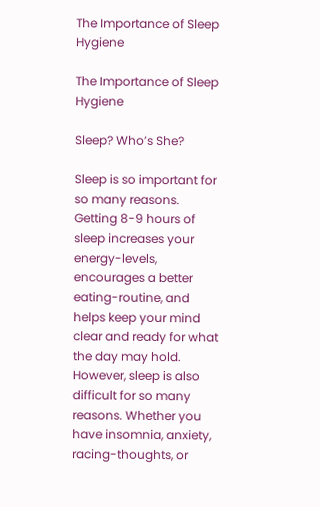The Importance of Sleep Hygiene

The Importance of Sleep Hygiene

Sleep? Who’s She?

Sleep is so important for so many reasons. Getting 8-9 hours of sleep increases your energy-levels, encourages a better eating-routine, and helps keep your mind clear and ready for what the day may hold. However, sleep is also difficult for so many reasons. Whether you have insomnia, anxiety, racing-thoughts, or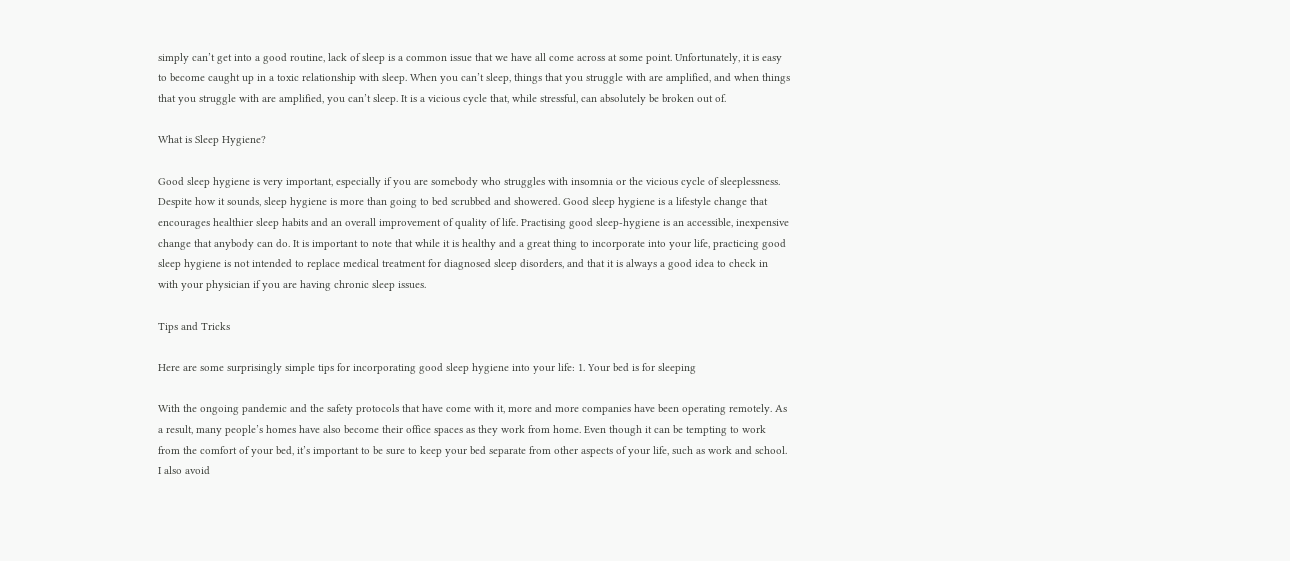simply can’t get into a good routine, lack of sleep is a common issue that we have all come across at some point. Unfortunately, it is easy to become caught up in a toxic relationship with sleep. When you can’t sleep, things that you struggle with are amplified, and when things that you struggle with are amplified, you can’t sleep. It is a vicious cycle that, while stressful, can absolutely be broken out of.

What is Sleep Hygiene?

Good sleep hygiene is very important, especially if you are somebody who struggles with insomnia or the vicious cycle of sleeplessness. Despite how it sounds, sleep hygiene is more than going to bed scrubbed and showered. Good sleep hygiene is a lifestyle change that encourages healthier sleep habits and an overall improvement of quality of life. Practising good sleep-hygiene is an accessible, inexpensive change that anybody can do. It is important to note that while it is healthy and a great thing to incorporate into your life, practicing good sleep hygiene is not intended to replace medical treatment for diagnosed sleep disorders, and that it is always a good idea to check in with your physician if you are having chronic sleep issues.

Tips and Tricks

Here are some surprisingly simple tips for incorporating good sleep hygiene into your life: 1. Your bed is for sleeping

With the ongoing pandemic and the safety protocols that have come with it, more and more companies have been operating remotely. As a result, many people’s homes have also become their office spaces as they work from home. Even though it can be tempting to work from the comfort of your bed, it’s important to be sure to keep your bed separate from other aspects of your life, such as work and school. I also avoid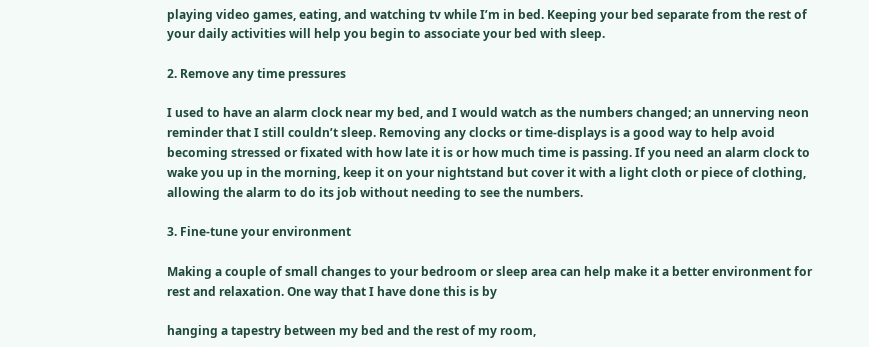playing video games, eating, and watching tv while I’m in bed. Keeping your bed separate from the rest of your daily activities will help you begin to associate your bed with sleep.

2. Remove any time pressures

I used to have an alarm clock near my bed, and I would watch as the numbers changed; an unnerving neon reminder that I still couldn’t sleep. Removing any clocks or time-displays is a good way to help avoid becoming stressed or fixated with how late it is or how much time is passing. If you need an alarm clock to wake you up in the morning, keep it on your nightstand but cover it with a light cloth or piece of clothing, allowing the alarm to do its job without needing to see the numbers.

3. Fine-tune your environment

Making a couple of small changes to your bedroom or sleep area can help make it a better environment for rest and relaxation. One way that I have done this is by

hanging a tapestry between my bed and the rest of my room,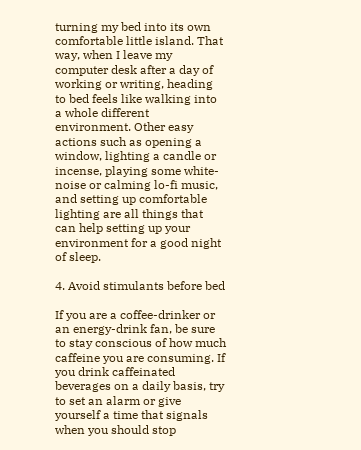turning my bed into its own comfortable little island. That way, when I leave my computer desk after a day of working or writing, heading to bed feels like walking into a whole different environment. Other easy actions such as opening a window, lighting a candle or incense, playing some white-noise or calming lo-fi music, and setting up comfortable lighting are all things that can help setting up your environment for a good night of sleep.

4. Avoid stimulants before bed

If you are a coffee-drinker or an energy-drink fan, be sure to stay conscious of how much caffeine you are consuming. If you drink caffeinated beverages on a daily basis, try to set an alarm or give yourself a time that signals when you should stop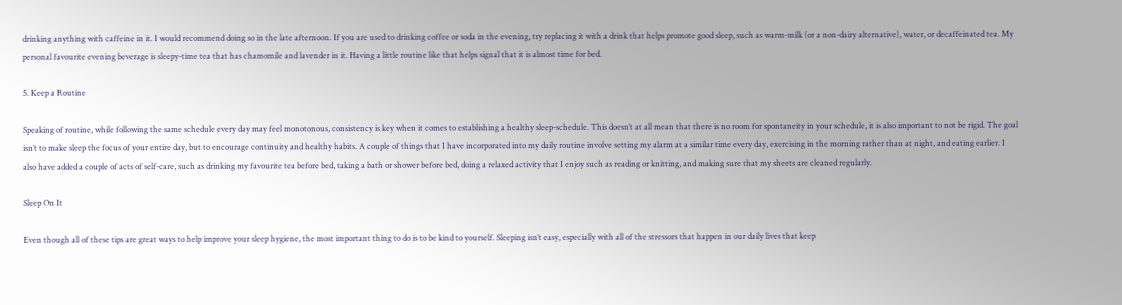drinking anything with caffeine in it. I would recommend doing so in the late afternoon. If you are used to drinking coffee or soda in the evening, try replacing it with a drink that helps promote good sleep, such as warm-milk (or a non-dairy alternative), water, or decaffeinated tea. My personal favourite evening beverage is sleepy-time tea that has chamomile and lavender in it. Having a little routine like that helps signal that it is almost time for bed.

5. Keep a Routine

Speaking of routine, while following the same schedule every day may feel monotonous, consistency is key when it comes to establishing a healthy sleep-schedule. This doesn’t at all mean that there is no room for spontaneity in your schedule, it is also important to not be rigid. The goal isn’t to make sleep the focus of your entire day, but to encourage continuity and healthy habits. A couple of things that I have incorporated into my daily routine involve setting my alarm at a similar time every day, exercising in the morning rather than at night, and eating earlier. I also have added a couple of acts of self-care, such as drinking my favourite tea before bed, taking a bath or shower before bed, doing a relaxed activity that I enjoy such as reading or knitting, and making sure that my sheets are cleaned regularly.

Sleep On It

Even though all of these tips are great ways to help improve your sleep hygiene, the most important thing to do is to be kind to yourself. Sleeping isn’t easy, especially with all of the stressors that happen in our daily lives that keep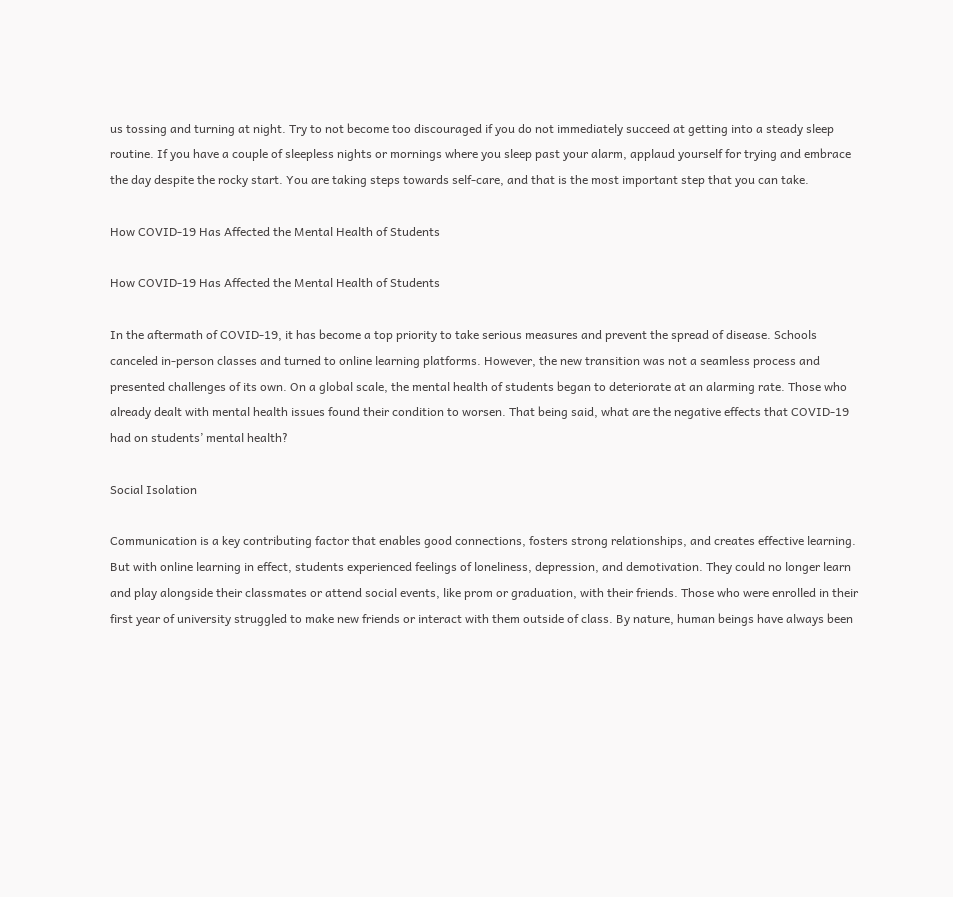us tossing and turning at night. Try to not become too discouraged if you do not immediately succeed at getting into a steady sleep routine. If you have a couple of sleepless nights or mornings where you sleep past your alarm, applaud yourself for trying and embrace the day despite the rocky start. You are taking steps towards self-care, and that is the most important step that you can take.

How COVID-19 Has Affected the Mental Health of Students

How COVID-19 Has Affected the Mental Health of Students

In the aftermath of COVID-19, it has become a top priority to take serious measures and prevent the spread of disease. Schools canceled in-person classes and turned to online learning platforms. However, the new transition was not a seamless process and presented challenges of its own. On a global scale, the mental health of students began to deteriorate at an alarming rate. Those who already dealt with mental health issues found their condition to worsen. That being said, what are the negative effects that COVID-19 had on students’ mental health?

Social Isolation

Communication is a key contributing factor that enables good connections, fosters strong relationships, and creates effective learning. But with online learning in effect, students experienced feelings of loneliness, depression, and demotivation. They could no longer learn and play alongside their classmates or attend social events, like prom or graduation, with their friends. Those who were enrolled in their first year of university struggled to make new friends or interact with them outside of class. By nature, human beings have always been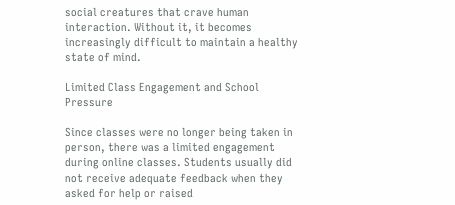social creatures that crave human interaction. Without it, it becomes increasingly difficult to maintain a healthy state of mind.

Limited Class Engagement and School Pressure

Since classes were no longer being taken in person, there was a limited engagement during online classes. Students usually did not receive adequate feedback when they asked for help or raised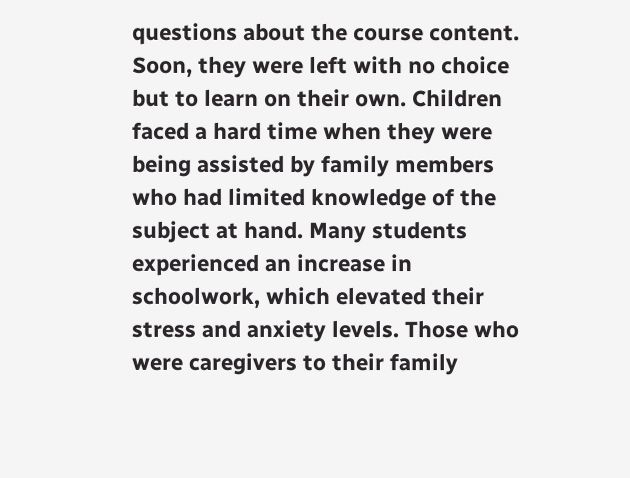questions about the course content.  Soon, they were left with no choice but to learn on their own. Children faced a hard time when they were being assisted by family members who had limited knowledge of the subject at hand. Many students experienced an increase in schoolwork, which elevated their stress and anxiety levels. Those who were caregivers to their family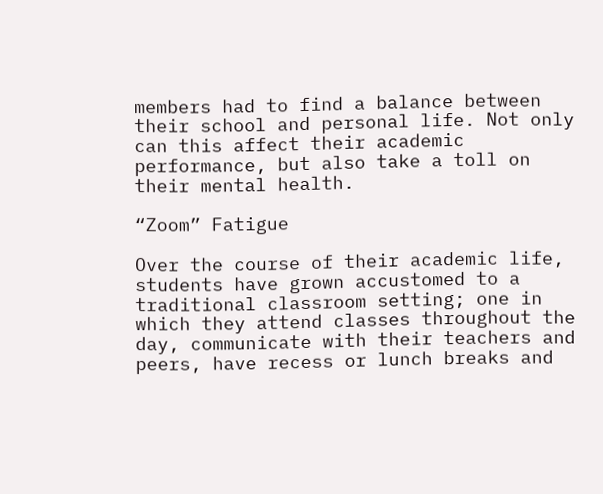members had to find a balance between their school and personal life. Not only can this affect their academic performance, but also take a toll on their mental health.

“Zoom” Fatigue

Over the course of their academic life, students have grown accustomed to a traditional classroom setting; one in which they attend classes throughout the day, communicate with their teachers and peers, have recess or lunch breaks and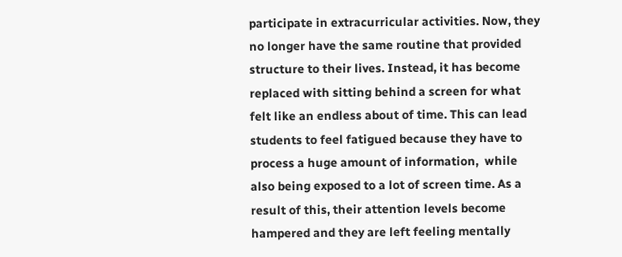participate in extracurricular activities. Now, they no longer have the same routine that provided structure to their lives. Instead, it has become replaced with sitting behind a screen for what felt like an endless about of time. This can lead students to feel fatigued because they have to process a huge amount of information,  while also being exposed to a lot of screen time. As a result of this, their attention levels become hampered and they are left feeling mentally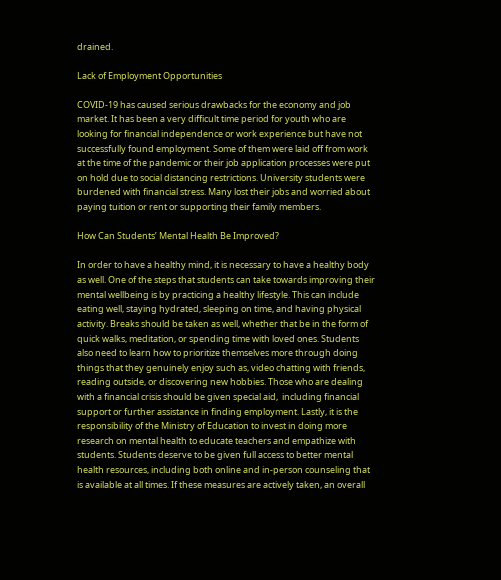drained.

Lack of Employment Opportunities

COVID-19 has caused serious drawbacks for the economy and job market. It has been a very difficult time period for youth who are looking for financial independence or work experience but have not successfully found employment. Some of them were laid off from work at the time of the pandemic or their job application processes were put on hold due to social distancing restrictions. University students were burdened with financial stress. Many lost their jobs and worried about paying tuition or rent or supporting their family members.

How Can Students’ Mental Health Be Improved?

In order to have a healthy mind, it is necessary to have a healthy body as well. One of the steps that students can take towards improving their mental wellbeing is by practicing a healthy lifestyle. This can include eating well, staying hydrated, sleeping on time, and having physical activity. Breaks should be taken as well, whether that be in the form of quick walks, meditation, or spending time with loved ones. Students also need to learn how to prioritize themselves more through doing things that they genuinely enjoy such as, video chatting with friends, reading outside, or discovering new hobbies. Those who are dealing with a financial crisis should be given special aid,  including financial support or further assistance in finding employment. Lastly, it is the responsibility of the Ministry of Education to invest in doing more research on mental health to educate teachers and empathize with students. Students deserve to be given full access to better mental health resources, including both online and in-person counseling that is available at all times. If these measures are actively taken, an overall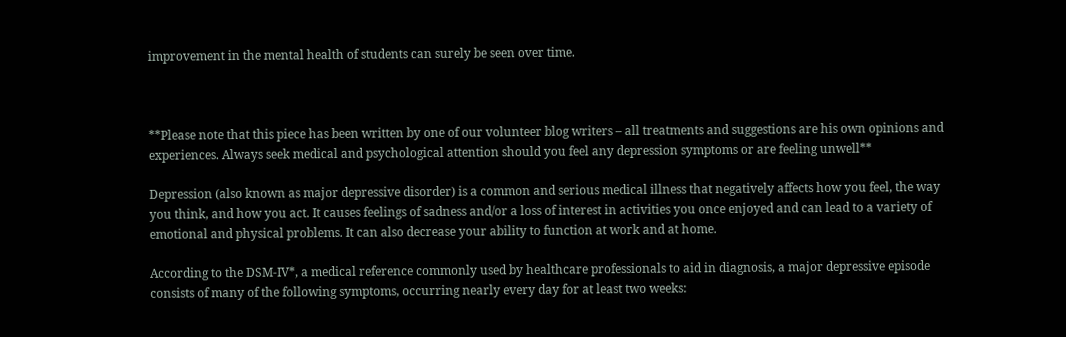improvement in the mental health of students can surely be seen over time.



**Please note that this piece has been written by one of our volunteer blog writers – all treatments and suggestions are his own opinions and experiences. Always seek medical and psychological attention should you feel any depression symptoms or are feeling unwell**

Depression (also known as major depressive disorder) is a common and serious medical illness that negatively affects how you feel, the way you think, and how you act. It causes feelings of sadness and/or a loss of interest in activities you once enjoyed and can lead to a variety of emotional and physical problems. It can also decrease your ability to function at work and at home.

According to the DSM-IV*, a medical reference commonly used by healthcare professionals to aid in diagnosis, a major depressive episode consists of many of the following symptoms, occurring nearly every day for at least two weeks: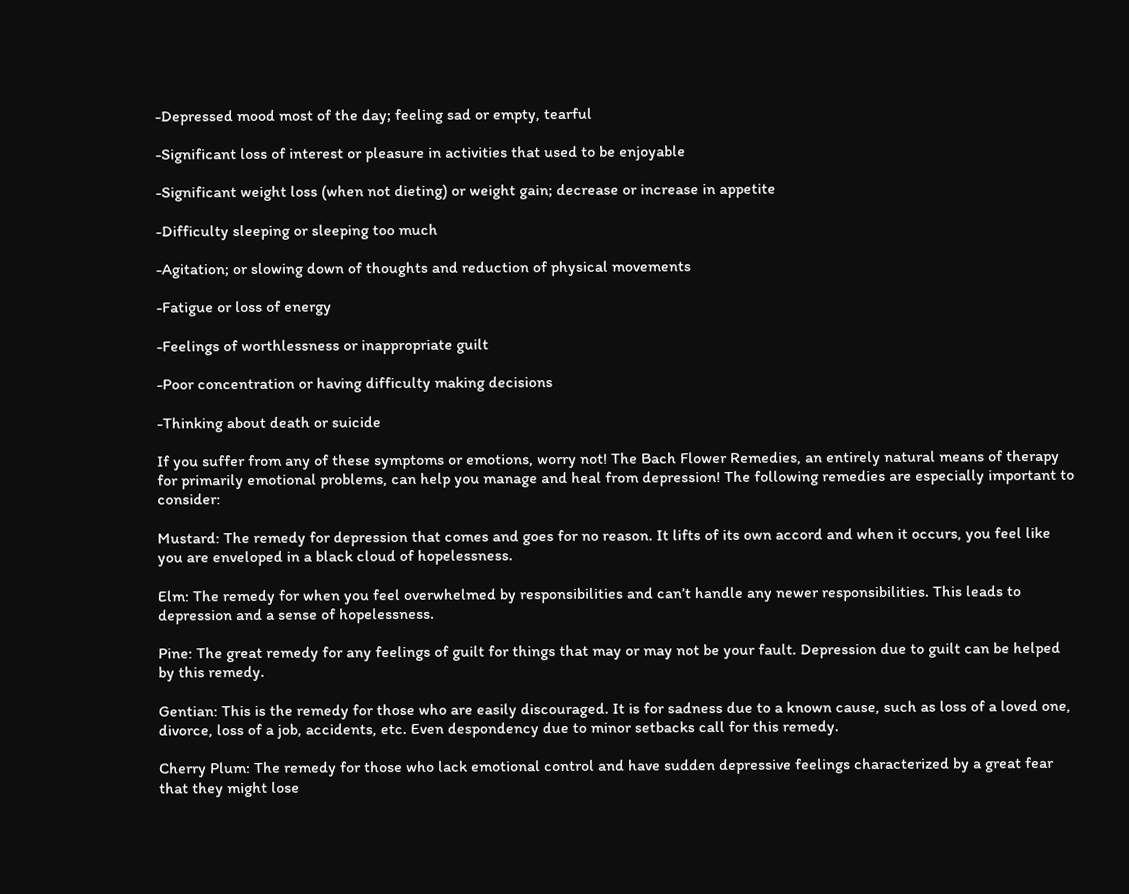-Depressed mood most of the day; feeling sad or empty, tearful

-Significant loss of interest or pleasure in activities that used to be enjoyable

-Significant weight loss (when not dieting) or weight gain; decrease or increase in appetite

-Difficulty sleeping or sleeping too much

-Agitation; or slowing down of thoughts and reduction of physical movements

-Fatigue or loss of energy

-Feelings of worthlessness or inappropriate guilt

-Poor concentration or having difficulty making decisions

-Thinking about death or suicide

If you suffer from any of these symptoms or emotions, worry not! The Bach Flower Remedies, an entirely natural means of therapy for primarily emotional problems, can help you manage and heal from depression! The following remedies are especially important to consider:

Mustard: The remedy for depression that comes and goes for no reason. It lifts of its own accord and when it occurs, you feel like you are enveloped in a black cloud of hopelessness.

Elm: The remedy for when you feel overwhelmed by responsibilities and can’t handle any newer responsibilities. This leads to depression and a sense of hopelessness.

Pine: The great remedy for any feelings of guilt for things that may or may not be your fault. Depression due to guilt can be helped by this remedy.

Gentian: This is the remedy for those who are easily discouraged. It is for sadness due to a known cause, such as loss of a loved one, divorce, loss of a job, accidents, etc. Even despondency due to minor setbacks call for this remedy.

Cherry Plum: The remedy for those who lack emotional control and have sudden depressive feelings characterized by a great fear that they might lose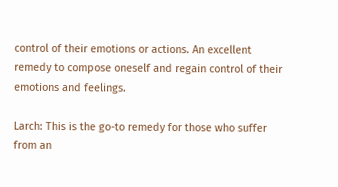control of their emotions or actions. An excellent remedy to compose oneself and regain control of their emotions and feelings.

Larch: This is the go-to remedy for those who suffer from an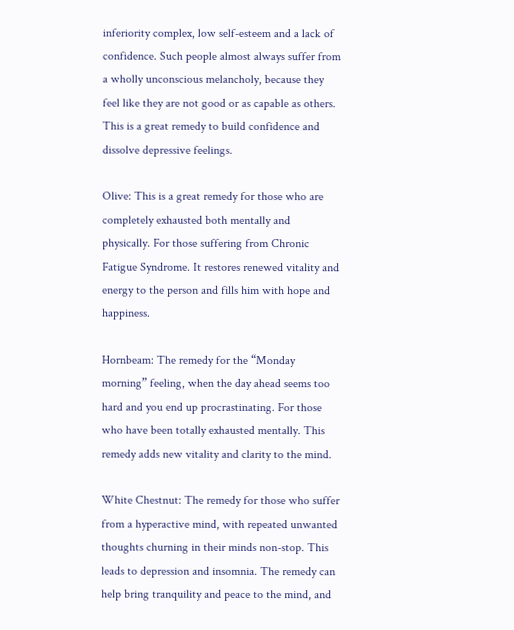inferiority complex, low self-esteem and a lack of confidence. Such people almost always suffer from a wholly unconscious melancholy, because they feel like they are not good or as capable as others. This is a great remedy to build confidence and dissolve depressive feelings.

Olive: This is a great remedy for those who are completely exhausted both mentally and physically. For those suffering from Chronic Fatigue Syndrome. It restores renewed vitality and energy to the person and fills him with hope and happiness.

Hornbeam: The remedy for the “Monday morning” feeling, when the day ahead seems too hard and you end up procrastinating. For those who have been totally exhausted mentally. This remedy adds new vitality and clarity to the mind.

White Chestnut: The remedy for those who suffer from a hyperactive mind, with repeated unwanted thoughts churning in their minds non-stop. This leads to depression and insomnia. The remedy can help bring tranquility and peace to the mind, and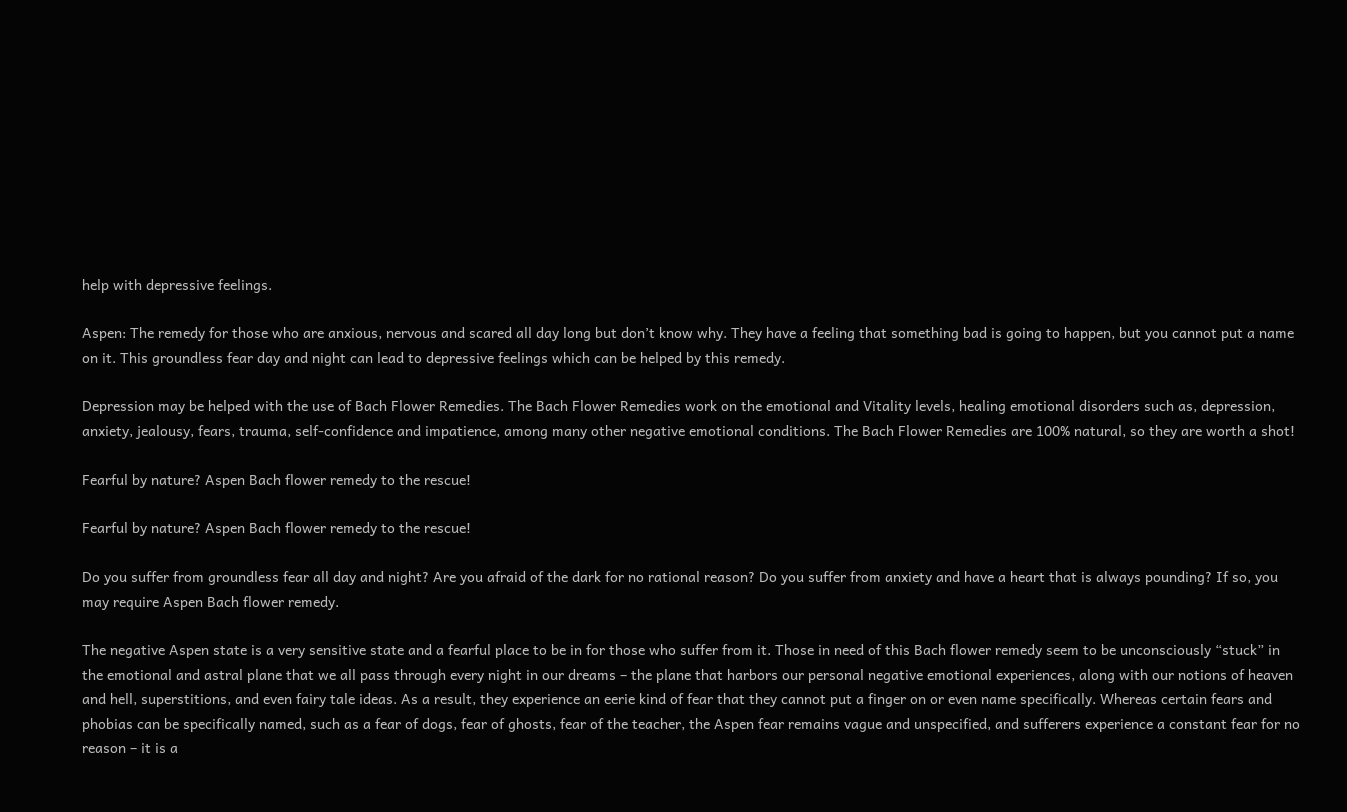help with depressive feelings.

Aspen: The remedy for those who are anxious, nervous and scared all day long but don’t know why. They have a feeling that something bad is going to happen, but you cannot put a name on it. This groundless fear day and night can lead to depressive feelings which can be helped by this remedy.

Depression may be helped with the use of Bach Flower Remedies. The Bach Flower Remedies work on the emotional and Vitality levels, healing emotional disorders such as, depression, anxiety, jealousy, fears, trauma, self-confidence and impatience, among many other negative emotional conditions. The Bach Flower Remedies are 100% natural, so they are worth a shot!

Fearful by nature? Aspen Bach flower remedy to the rescue!

Fearful by nature? Aspen Bach flower remedy to the rescue!

Do you suffer from groundless fear all day and night? Are you afraid of the dark for no rational reason? Do you suffer from anxiety and have a heart that is always pounding? If so, you may require Aspen Bach flower remedy.

The negative Aspen state is a very sensitive state and a fearful place to be in for those who suffer from it. Those in need of this Bach flower remedy seem to be unconsciously “stuck” in the emotional and astral plane that we all pass through every night in our dreams – the plane that harbors our personal negative emotional experiences, along with our notions of heaven and hell, superstitions, and even fairy tale ideas. As a result, they experience an eerie kind of fear that they cannot put a finger on or even name specifically. Whereas certain fears and phobias can be specifically named, such as a fear of dogs, fear of ghosts, fear of the teacher, the Aspen fear remains vague and unspecified, and sufferers experience a constant fear for no reason – it is a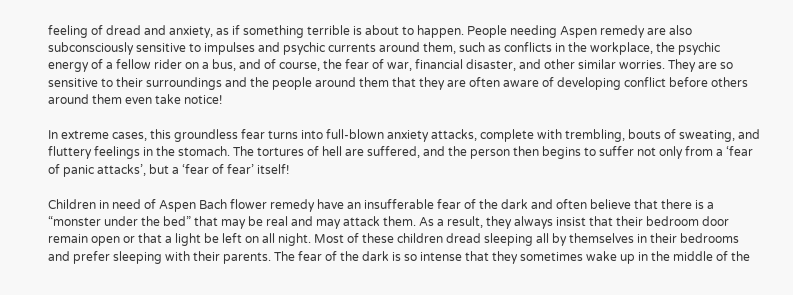feeling of dread and anxiety, as if something terrible is about to happen. People needing Aspen remedy are also subconsciously sensitive to impulses and psychic currents around them, such as conflicts in the workplace, the psychic energy of a fellow rider on a bus, and of course, the fear of war, financial disaster, and other similar worries. They are so sensitive to their surroundings and the people around them that they are often aware of developing conflict before others around them even take notice!

In extreme cases, this groundless fear turns into full-blown anxiety attacks, complete with trembling, bouts of sweating, and fluttery feelings in the stomach. The tortures of hell are suffered, and the person then begins to suffer not only from a ‘fear of panic attacks’, but a ‘fear of fear’ itself!

Children in need of Aspen Bach flower remedy have an insufferable fear of the dark and often believe that there is a “monster under the bed” that may be real and may attack them. As a result, they always insist that their bedroom door remain open or that a light be left on all night. Most of these children dread sleeping all by themselves in their bedrooms and prefer sleeping with their parents. The fear of the dark is so intense that they sometimes wake up in the middle of the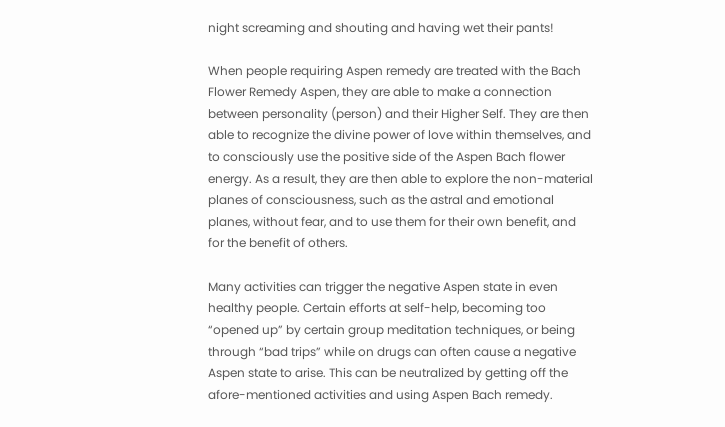night screaming and shouting and having wet their pants!

When people requiring Aspen remedy are treated with the Bach Flower Remedy Aspen, they are able to make a connection between personality (person) and their Higher Self. They are then able to recognize the divine power of love within themselves, and to consciously use the positive side of the Aspen Bach flower energy. As a result, they are then able to explore the non-material planes of consciousness, such as the astral and emotional planes, without fear, and to use them for their own benefit, and for the benefit of others.

Many activities can trigger the negative Aspen state in even healthy people. Certain efforts at self-help, becoming too “opened up” by certain group meditation techniques, or being through “bad trips” while on drugs can often cause a negative Aspen state to arise. This can be neutralized by getting off the afore-mentioned activities and using Aspen Bach remedy.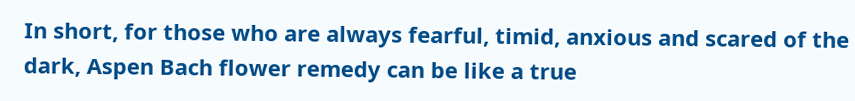In short, for those who are always fearful, timid, anxious and scared of the dark, Aspen Bach flower remedy can be like a true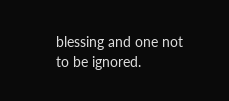blessing and one not to be ignored.